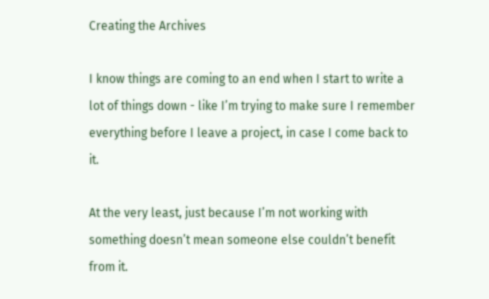Creating the Archives

I know things are coming to an end when I start to write a lot of things down - like I’m trying to make sure I remember everything before I leave a project, in case I come back to it.

At the very least, just because I’m not working with something doesn’t mean someone else couldn’t benefit from it.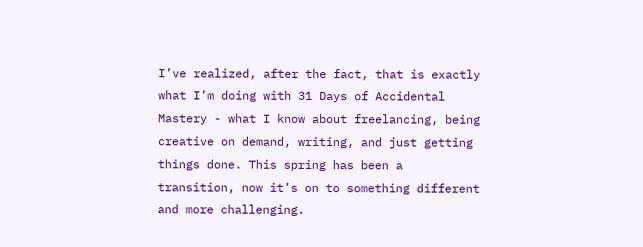I’ve realized, after the fact, that is exactly what I’m doing with 31 Days of Accidental Mastery - what I know about freelancing, being creative on demand, writing, and just getting things done. This spring has been a transition, now it’s on to something different and more challenging.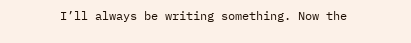I’ll always be writing something. Now the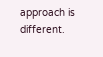approach is different.